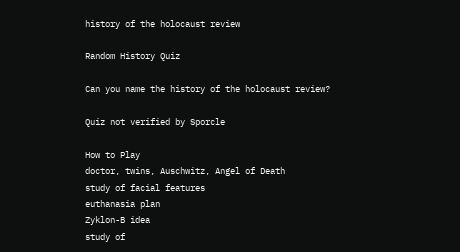history of the holocaust review

Random History Quiz

Can you name the history of the holocaust review?

Quiz not verified by Sporcle

How to Play
doctor, twins, Auschwitz, Angel of Death
study of facial features
euthanasia plan
Zyklon-B idea
study of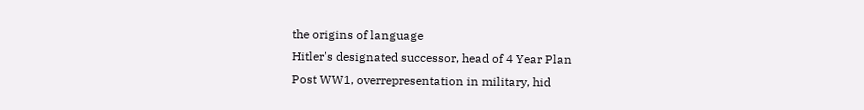the origins of language
Hitler's designated successor, head of 4 Year Plan
Post WW1, overrepresentation in military, hid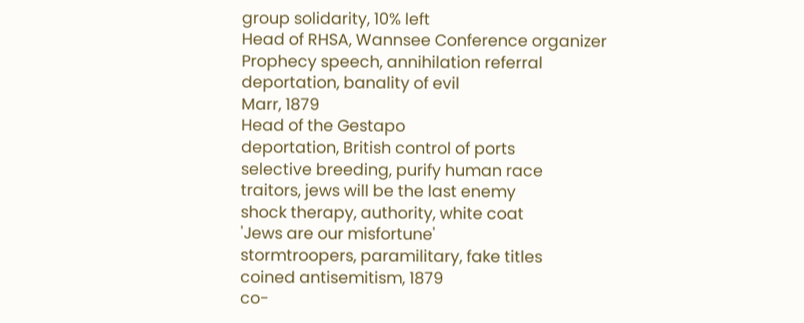group solidarity, 10% left
Head of RHSA, Wannsee Conference organizer
Prophecy speech, annihilation referral
deportation, banality of evil
Marr, 1879
Head of the Gestapo
deportation, British control of ports
selective breeding, purify human race
traitors, jews will be the last enemy
shock therapy, authority, white coat
'Jews are our misfortune'
stormtroopers, paramilitary, fake titles
coined antisemitism, 1879
co-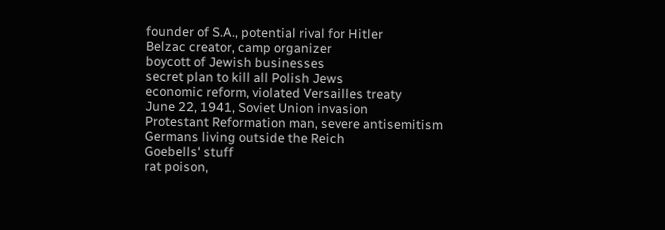founder of S.A., potential rival for Hitler
Belzac creator, camp organizer
boycott of Jewish businesses
secret plan to kill all Polish Jews
economic reform, violated Versailles treaty
June 22, 1941, Soviet Union invasion
Protestant Reformation man, severe antisemitism
Germans living outside the Reich
Goebells' stuff
rat poison,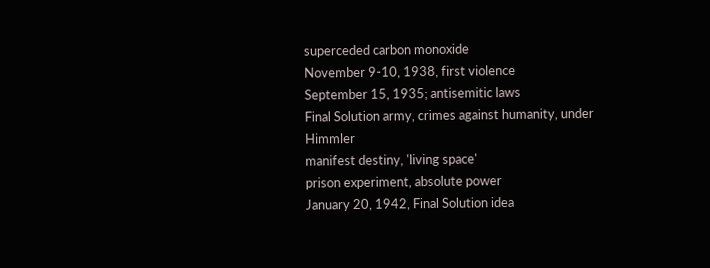superceded carbon monoxide
November 9-10, 1938, first violence
September 15, 1935; antisemitic laws
Final Solution army, crimes against humanity, under Himmler
manifest destiny, 'living space'
prison experiment, absolute power
January 20, 1942, Final Solution idea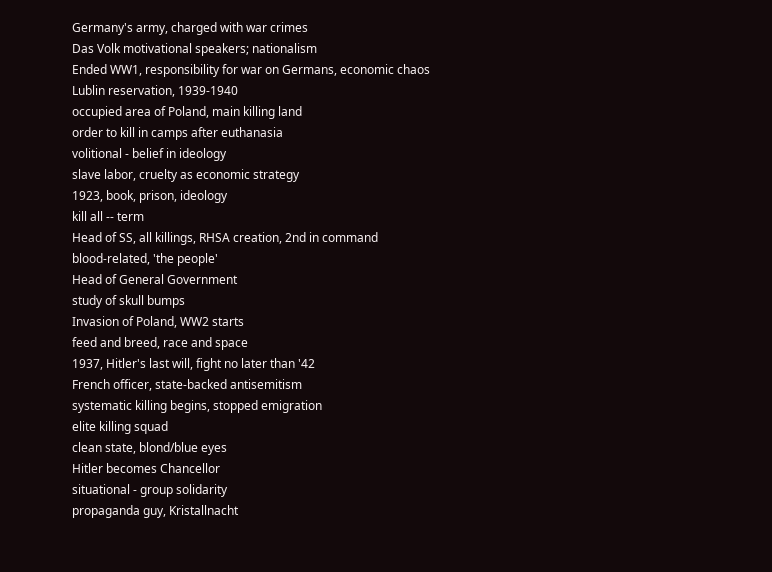Germany's army, charged with war crimes
Das Volk motivational speakers; nationalism
Ended WW1, responsibility for war on Germans, economic chaos
Lublin reservation, 1939-1940
occupied area of Poland, main killing land
order to kill in camps after euthanasia
volitional - belief in ideology
slave labor, cruelty as economic strategy
1923, book, prison, ideology
kill all -- term
Head of SS, all killings, RHSA creation, 2nd in command
blood-related, 'the people'
Head of General Government
study of skull bumps
Invasion of Poland, WW2 starts
feed and breed, race and space
1937, Hitler's last will, fight no later than '42
French officer, state-backed antisemitism
systematic killing begins, stopped emigration
elite killing squad
clean state, blond/blue eyes
Hitler becomes Chancellor
situational - group solidarity
propaganda guy, Kristallnacht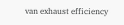van exhaust efficiency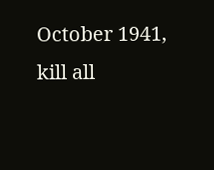October 1941, kill all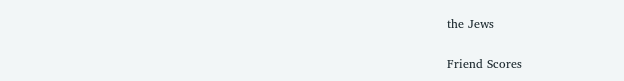the Jews

Friend Scores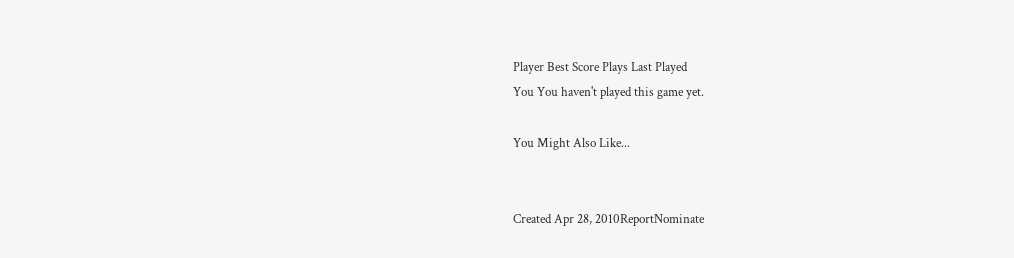Player Best Score Plays Last Played
You You haven't played this game yet.

You Might Also Like...


Created Apr 28, 2010ReportNominate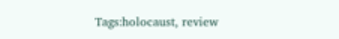Tags:holocaust, review